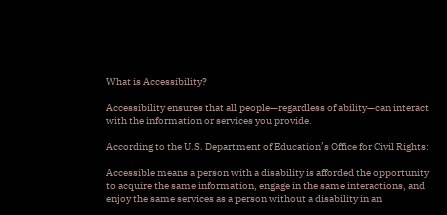What is Accessibility?

Accessibility ensures that all people—regardless of ability—can interact with the information or services you provide.

According to the U.S. Department of Education’s Office for Civil Rights:

Accessible means a person with a disability is afforded the opportunity to acquire the same information, engage in the same interactions, and enjoy the same services as a person without a disability in an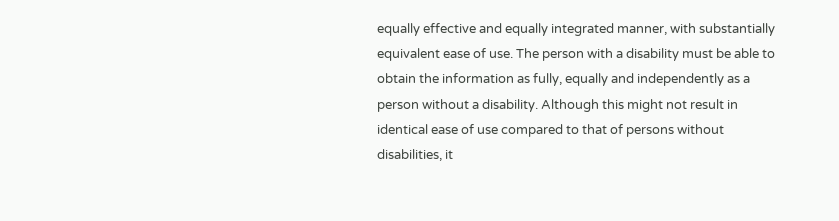equally effective and equally integrated manner, with substantially equivalent ease of use. The person with a disability must be able to obtain the information as fully, equally and independently as a person without a disability. Although this might not result in identical ease of use compared to that of persons without disabilities, it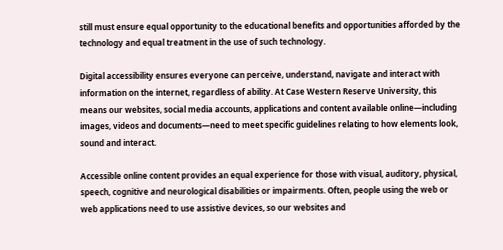still must ensure equal opportunity to the educational benefits and opportunities afforded by the technology and equal treatment in the use of such technology.

Digital accessibility ensures everyone can perceive, understand, navigate and interact with information on the internet, regardless of ability. At Case Western Reserve University, this means our websites, social media accounts, applications and content available online—including images, videos and documents—need to meet specific guidelines relating to how elements look, sound and interact.

Accessible online content provides an equal experience for those with visual, auditory, physical, speech, cognitive and neurological disabilities or impairments. Often, people using the web or web applications need to use assistive devices, so our websites and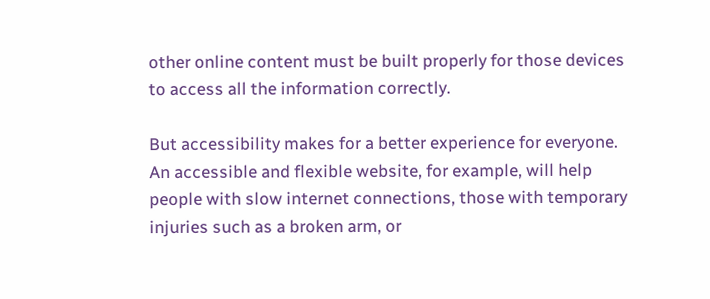other online content must be built properly for those devices to access all the information correctly.

But accessibility makes for a better experience for everyone. An accessible and flexible website, for example, will help people with slow internet connections, those with temporary injuries such as a broken arm, or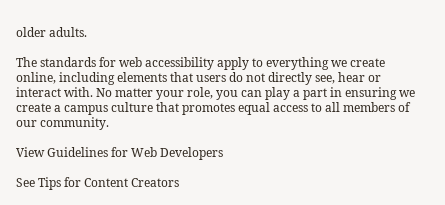older adults.

The standards for web accessibility apply to everything we create online, including elements that users do not directly see, hear or interact with. No matter your role, you can play a part in ensuring we create a campus culture that promotes equal access to all members of our community.

View Guidelines for Web Developers

See Tips for Content Creators